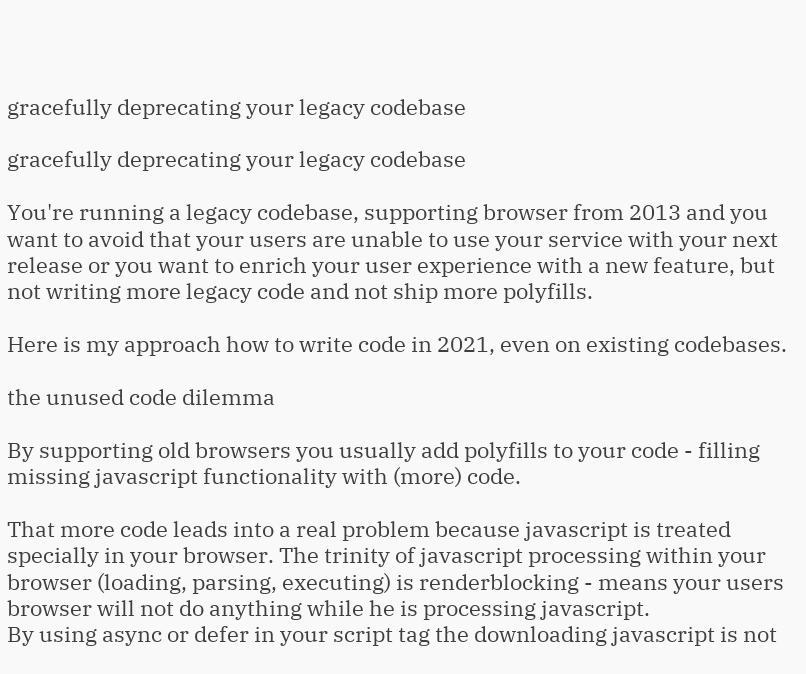gracefully deprecating your legacy codebase

gracefully deprecating your legacy codebase

You're running a legacy codebase, supporting browser from 2013 and you want to avoid that your users are unable to use your service with your next release or you want to enrich your user experience with a new feature, but not writing more legacy code and not ship more polyfills.

Here is my approach how to write code in 2021, even on existing codebases.

the unused code dilemma

By supporting old browsers you usually add polyfills to your code - filling missing javascript functionality with (more) code.

That more code leads into a real problem because javascript is treated specially in your browser. The trinity of javascript processing within your browser (loading, parsing, executing) is renderblocking - means your users browser will not do anything while he is processing javascript.
By using async or defer in your script tag the downloading javascript is not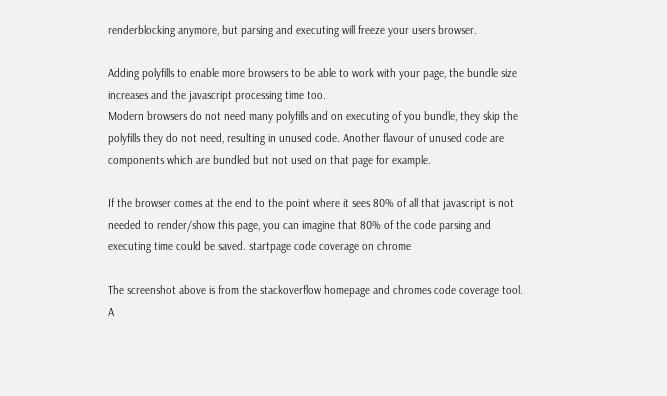renderblocking anymore, but parsing and executing will freeze your users browser.

Adding polyfills to enable more browsers to be able to work with your page, the bundle size increases and the javascript processing time too.
Modern browsers do not need many polyfills and on executing of you bundle, they skip the polyfills they do not need, resulting in unused code. Another flavour of unused code are components which are bundled but not used on that page for example.

If the browser comes at the end to the point where it sees 80% of all that javascript is not needed to render/show this page, you can imagine that 80% of the code parsing and executing time could be saved. startpage code coverage on chrome

The screenshot above is from the stackoverflow homepage and chromes code coverage tool. A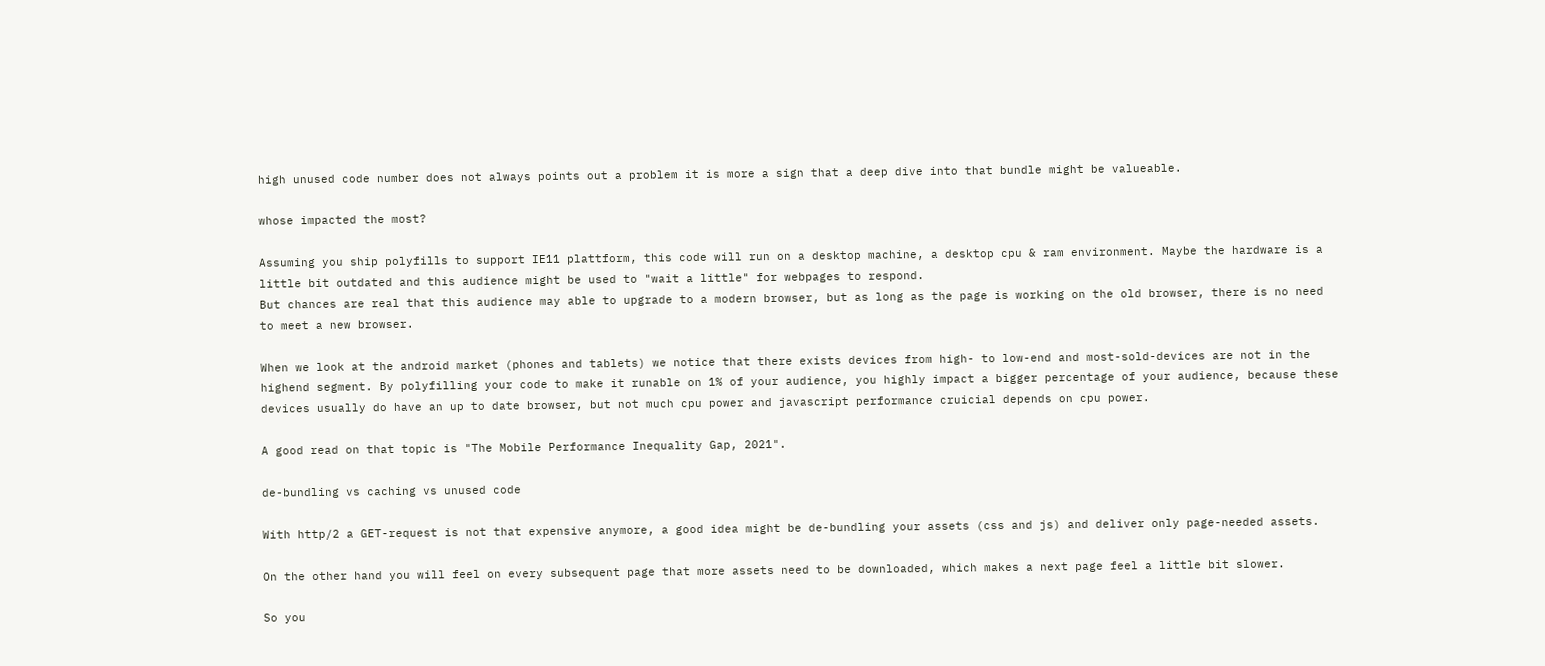high unused code number does not always points out a problem it is more a sign that a deep dive into that bundle might be valueable.

whose impacted the most?

Assuming you ship polyfills to support IE11 plattform, this code will run on a desktop machine, a desktop cpu & ram environment. Maybe the hardware is a little bit outdated and this audience might be used to "wait a little" for webpages to respond.
But chances are real that this audience may able to upgrade to a modern browser, but as long as the page is working on the old browser, there is no need to meet a new browser.

When we look at the android market (phones and tablets) we notice that there exists devices from high- to low-end and most-sold-devices are not in the highend segment. By polyfilling your code to make it runable on 1% of your audience, you highly impact a bigger percentage of your audience, because these devices usually do have an up to date browser, but not much cpu power and javascript performance cruicial depends on cpu power.

A good read on that topic is "The Mobile Performance Inequality Gap, 2021".

de-bundling vs caching vs unused code

With http/2 a GET-request is not that expensive anymore, a good idea might be de-bundling your assets (css and js) and deliver only page-needed assets.

On the other hand you will feel on every subsequent page that more assets need to be downloaded, which makes a next page feel a little bit slower.

So you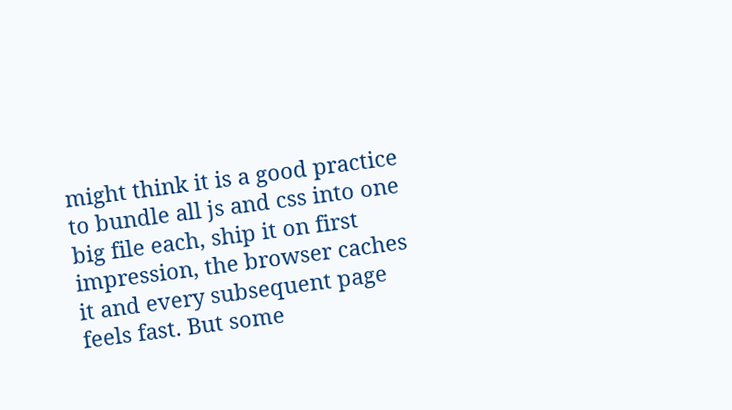might think it is a good practice to bundle all js and css into one big file each, ship it on first impression, the browser caches it and every subsequent page feels fast. But some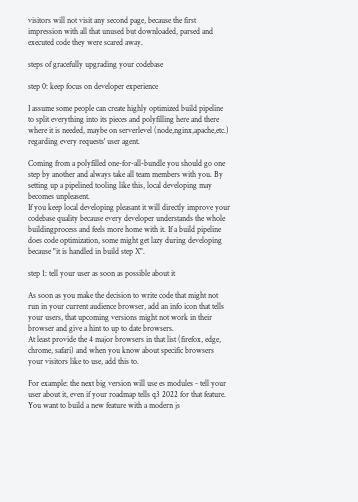visitors will not visit any second page, because the first impression with all that unused but downloaded, parsed and executed code they were scared away.

steps of gracefully upgrading your codebase

step 0: keep focus on developer experience

I assume some people can create highly optimized build pipeline to split everything into its pieces and polyfilling here and there where it is needed, maybe on serverlevel (node,nginx,apache,etc.) regarding every requests' user agent.

Coming from a polyfilled one-for-all-bundle you should go one step by another and always take all team members with you. By setting up a pipelined tooling like this, local developing may becomes unpleasent.
If you keep local developing pleasant it will directly improve your codebase quality because every developer understands the whole buildingprocess and feels more home with it. If a build pipeline does code optimization, some might get lazy during developing because "it is handled in build step X".

step 1: tell your user as soon as possible about it

As soon as you make the decision to write code that might not run in your current audience browser, add an info icon that tells your users, that upcoming versions might not work in their browser and give a hint to up to date browsers.
At least provide the 4 major browsers in that list (firefox, edge, chrome, safari) and when you know about specific browsers your visitors like to use, add this to.

For example: the next big version will use es modules - tell your user about it, even if your roadmap tells q3 2022 for that feature.
You want to build a new feature with a modern js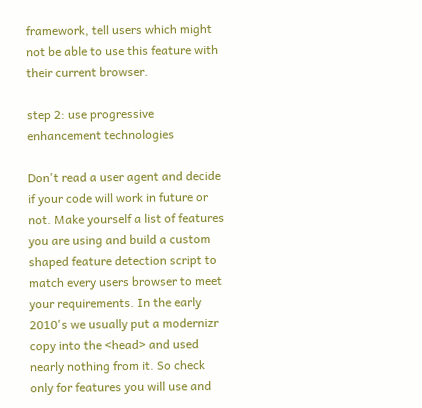framework, tell users which might not be able to use this feature with their current browser.

step 2: use progressive enhancement technologies

Don't read a user agent and decide if your code will work in future or not. Make yourself a list of features you are using and build a custom shaped feature detection script to match every users browser to meet your requirements. In the early 2010's we usually put a modernizr copy into the <head> and used nearly nothing from it. So check only for features you will use and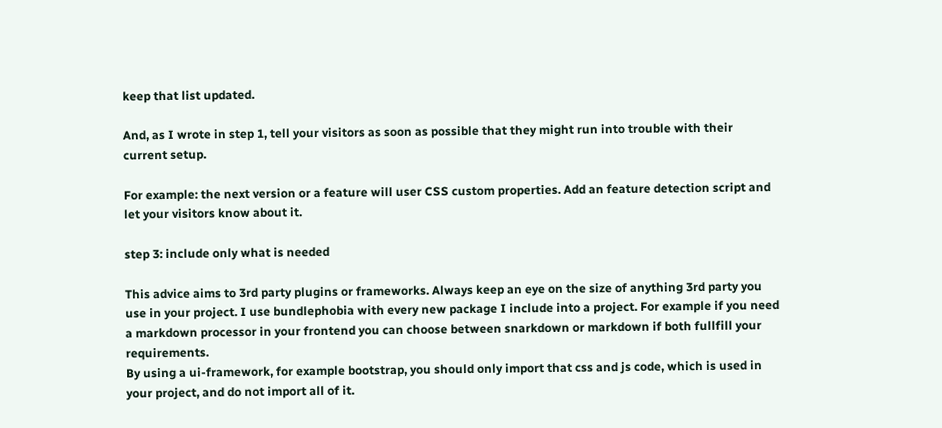keep that list updated.

And, as I wrote in step 1, tell your visitors as soon as possible that they might run into trouble with their current setup.

For example: the next version or a feature will user CSS custom properties. Add an feature detection script and let your visitors know about it.

step 3: include only what is needed

This advice aims to 3rd party plugins or frameworks. Always keep an eye on the size of anything 3rd party you use in your project. I use bundlephobia with every new package I include into a project. For example if you need a markdown processor in your frontend you can choose between snarkdown or markdown if both fullfill your requirements.
By using a ui-framework, for example bootstrap, you should only import that css and js code, which is used in your project, and do not import all of it.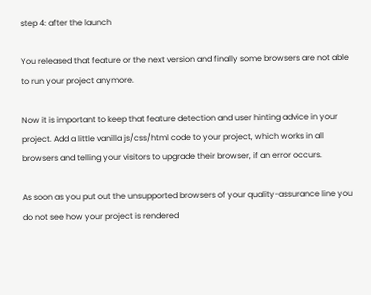step 4: after the launch

You released that feature or the next version and finally some browsers are not able to run your project anymore.

Now it is important to keep that feature detection and user hinting advice in your project. Add a little vanilla js/css/html code to your project, which works in all browsers and telling your visitors to upgrade their browser, if an error occurs.

As soon as you put out the unsupported browsers of your quality-assurance line you do not see how your project is rendered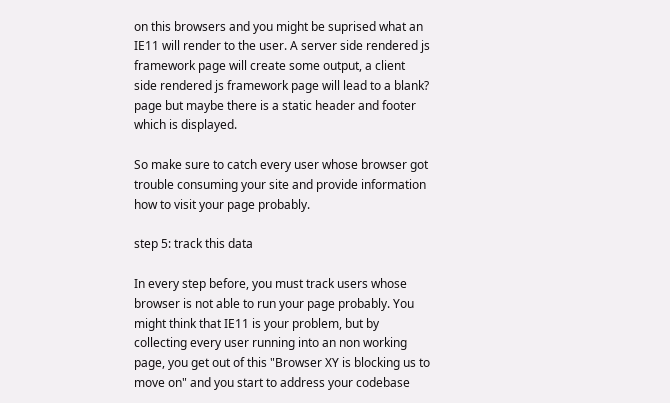on this browsers and you might be suprised what an IE11 will render to the user. A server side rendered js framework page will create some output, a client side rendered js framework page will lead to a blank? page but maybe there is a static header and footer which is displayed.

So make sure to catch every user whose browser got trouble consuming your site and provide information how to visit your page probably.

step 5: track this data

In every step before, you must track users whose browser is not able to run your page probably. You might think that IE11 is your problem, but by collecting every user running into an non working page, you get out of this "Browser XY is blocking us to move on" and you start to address your codebase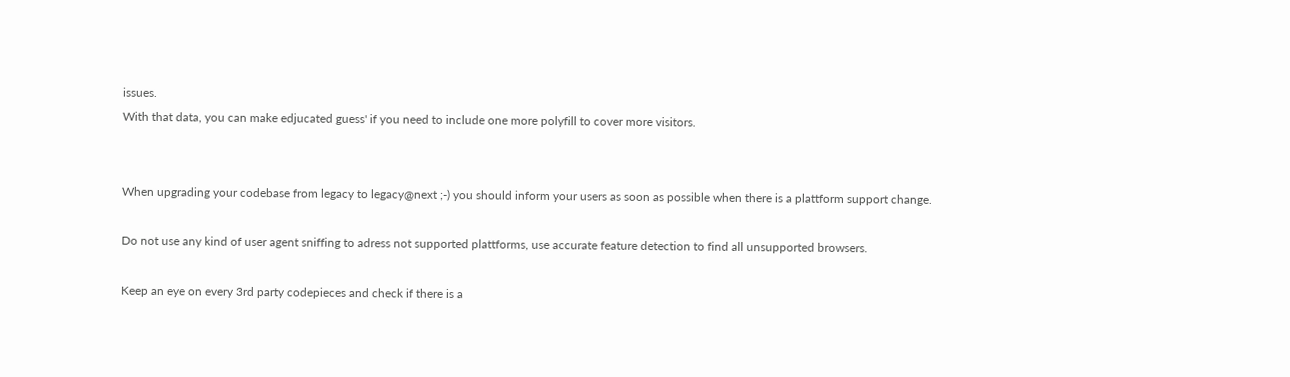issues.
With that data, you can make edjucated guess' if you need to include one more polyfill to cover more visitors.


When upgrading your codebase from legacy to legacy@next ;-) you should inform your users as soon as possible when there is a plattform support change.

Do not use any kind of user agent sniffing to adress not supported plattforms, use accurate feature detection to find all unsupported browsers.

Keep an eye on every 3rd party codepieces and check if there is a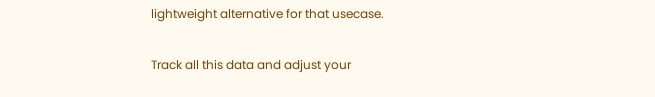lightweight alternative for that usecase.

Track all this data and adjust your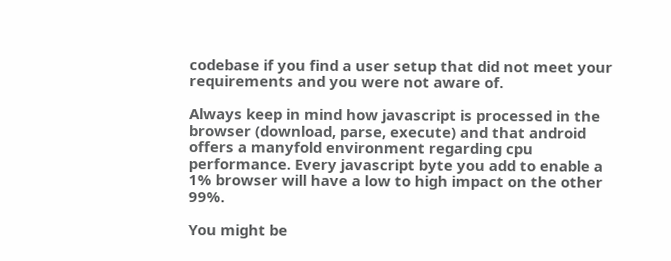codebase if you find a user setup that did not meet your requirements and you were not aware of.

Always keep in mind how javascript is processed in the browser (download, parse, execute) and that android offers a manyfold environment regarding cpu performance. Every javascript byte you add to enable a 1% browser will have a low to high impact on the other 99%.

You might be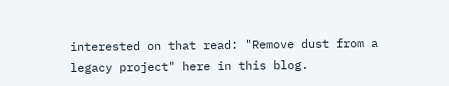interested on that read: "Remove dust from a legacy project" here in this blog.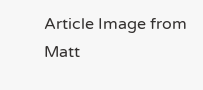Article Image from Matt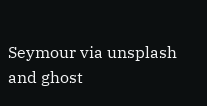Seymour via unsplash and ghost